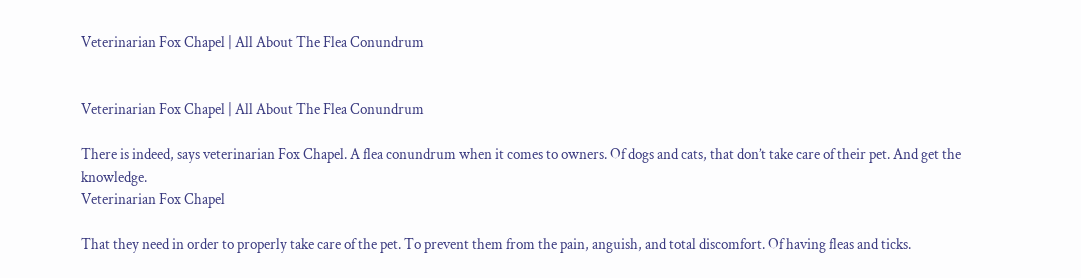Veterinarian Fox Chapel | All About The Flea Conundrum


Veterinarian Fox Chapel | All About The Flea Conundrum

There is indeed, says veterinarian Fox Chapel. A flea conundrum when it comes to owners. Of dogs and cats, that don’t take care of their pet. And get the knowledge.
Veterinarian Fox Chapel

That they need in order to properly take care of the pet. To prevent them from the pain, anguish, and total discomfort. Of having fleas and ticks.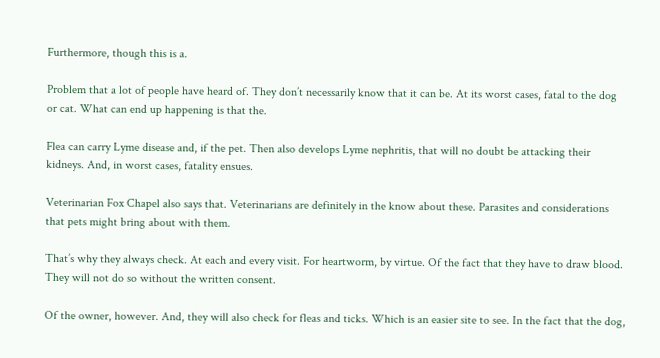Furthermore, though this is a.

Problem that a lot of people have heard of. They don’t necessarily know that it can be. At its worst cases, fatal to the dog or cat. What can end up happening is that the.

Flea can carry Lyme disease and, if the pet. Then also develops Lyme nephritis, that will no doubt be attacking their kidneys. And, in worst cases, fatality ensues.

Veterinarian Fox Chapel also says that. Veterinarians are definitely in the know about these. Parasites and considerations that pets might bring about with them.

That’s why they always check. At each and every visit. For heartworm, by virtue. Of the fact that they have to draw blood. They will not do so without the written consent.

Of the owner, however. And, they will also check for fleas and ticks. Which is an easier site to see. In the fact that the dog,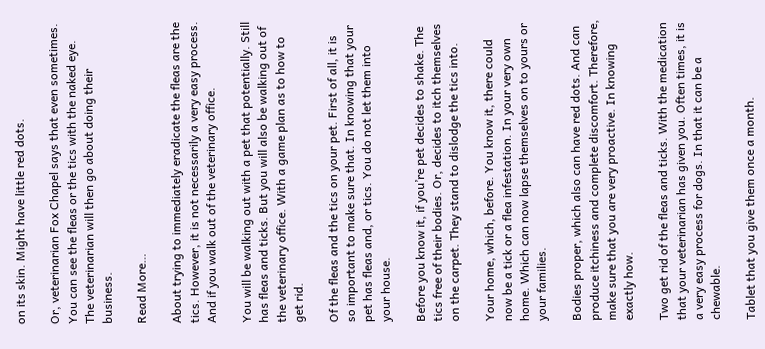on its skin. Might have little red dots.

Or, veterinarian Fox Chapel says that even sometimes. You can see the fleas or the tics with the naked eye. The veterinarian will then go about doing their business.

Read More…

About trying to immediately eradicate the fleas are the tics. However, it is not necessarily a very easy process. And if you walk out of the veterinary office.

You will be walking out with a pet that potentially. Still has fleas and ticks. But you will also be walking out of the veterinary office. With a game plan as to how to get rid.

Of the fleas and the tics on your pet. First of all, it is so important to make sure that. In knowing that your pet has fleas and, or tics. You do not let them into your house.

Before you know it, if you’re pet decides to shake. The tics free of their bodies. Or, decides to itch themselves on the carpet. They stand to dislodge the tics into.

Your home, which, before. You know it, there could now be a tick or a flea infestation. In your very own home. Which can now lapse themselves on to yours or your families.

Bodies proper, which also can have red dots. And can produce itchiness and complete discomfort. Therefore, make sure that you are very proactive. In knowing exactly how.

Two get rid of the fleas and ticks. With the medication that your veterinarian has given you. Often times, it is a very easy process for dogs. In that it can be a chewable.

Tablet that you give them once a month.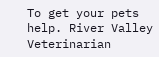To get your pets help. River Valley Veterinarian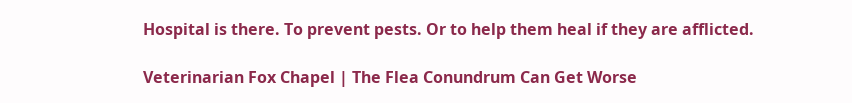Hospital is there. To prevent pests. Or to help them heal if they are afflicted.

Veterinarian Fox Chapel | The Flea Conundrum Can Get Worse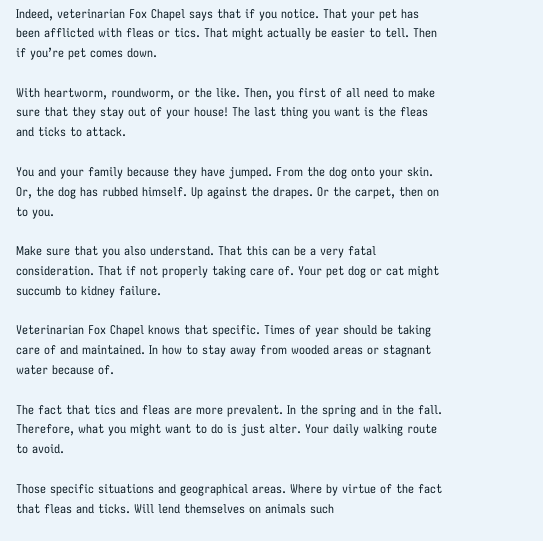Indeed, veterinarian Fox Chapel says that if you notice. That your pet has been afflicted with fleas or tics. That might actually be easier to tell. Then if you’re pet comes down.

With heartworm, roundworm, or the like. Then, you first of all need to make sure that they stay out of your house! The last thing you want is the fleas and ticks to attack.

You and your family because they have jumped. From the dog onto your skin. Or, the dog has rubbed himself. Up against the drapes. Or the carpet, then on to you.

Make sure that you also understand. That this can be a very fatal consideration. That if not properly taking care of. Your pet dog or cat might succumb to kidney failure.

Veterinarian Fox Chapel knows that specific. Times of year should be taking care of and maintained. In how to stay away from wooded areas or stagnant water because of.

The fact that tics and fleas are more prevalent. In the spring and in the fall. Therefore, what you might want to do is just alter. Your daily walking route to avoid.

Those specific situations and geographical areas. Where by virtue of the fact that fleas and ticks. Will lend themselves on animals such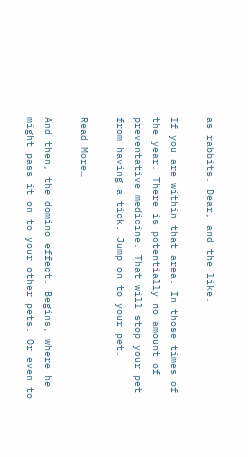as rabbits. Dear, and the like.

If you are within that area. In those times of the year. There is potentially no amount of preventative medicine. That will stop your pet from having a tick. Jump on to your pet.

Read More…

And then, the domino effect. Begins, where he might pass it on to your other pets. Or even to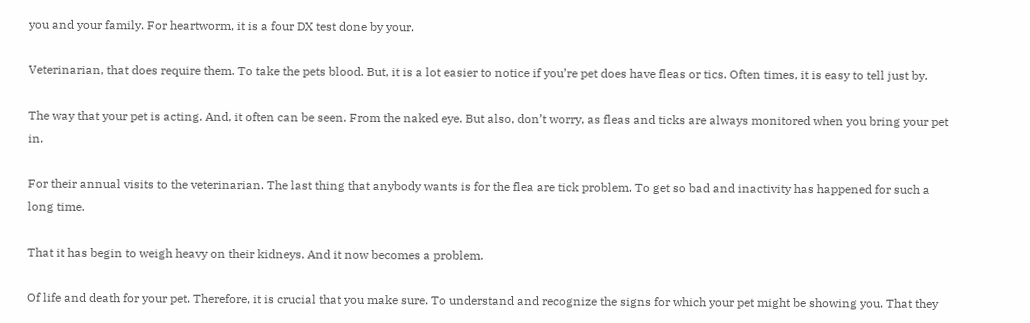you and your family. For heartworm, it is a four DX test done by your.

Veterinarian, that does require them. To take the pets blood. But, it is a lot easier to notice if you’re pet does have fleas or tics. Often times, it is easy to tell just by.

The way that your pet is acting. And, it often can be seen. From the naked eye. But also, don’t worry, as fleas and ticks are always monitored when you bring your pet in.

For their annual visits to the veterinarian. The last thing that anybody wants is for the flea are tick problem. To get so bad and inactivity has happened for such a long time.

That it has begin to weigh heavy on their kidneys. And it now becomes a problem.

Of life and death for your pet. Therefore, it is crucial that you make sure. To understand and recognize the signs for which your pet might be showing you. That they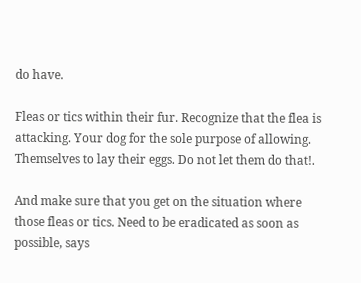do have.

Fleas or tics within their fur. Recognize that the flea is attacking. Your dog for the sole purpose of allowing. Themselves to lay their eggs. Do not let them do that!.

And make sure that you get on the situation where those fleas or tics. Need to be eradicated as soon as possible, says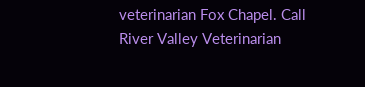veterinarian Fox Chapel. Call River Valley Veterinarian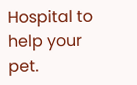Hospital to help your pet.